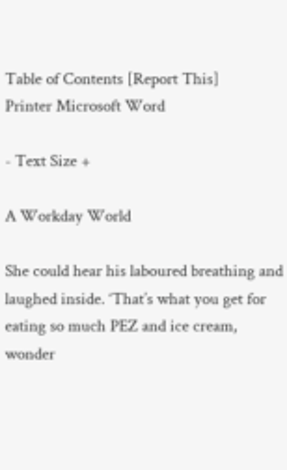Table of Contents [Report This]
Printer Microsoft Word

- Text Size +

A Workday World

She could hear his laboured breathing and laughed inside. ‘That’s what you get for eating so much PEZ and ice cream, wonder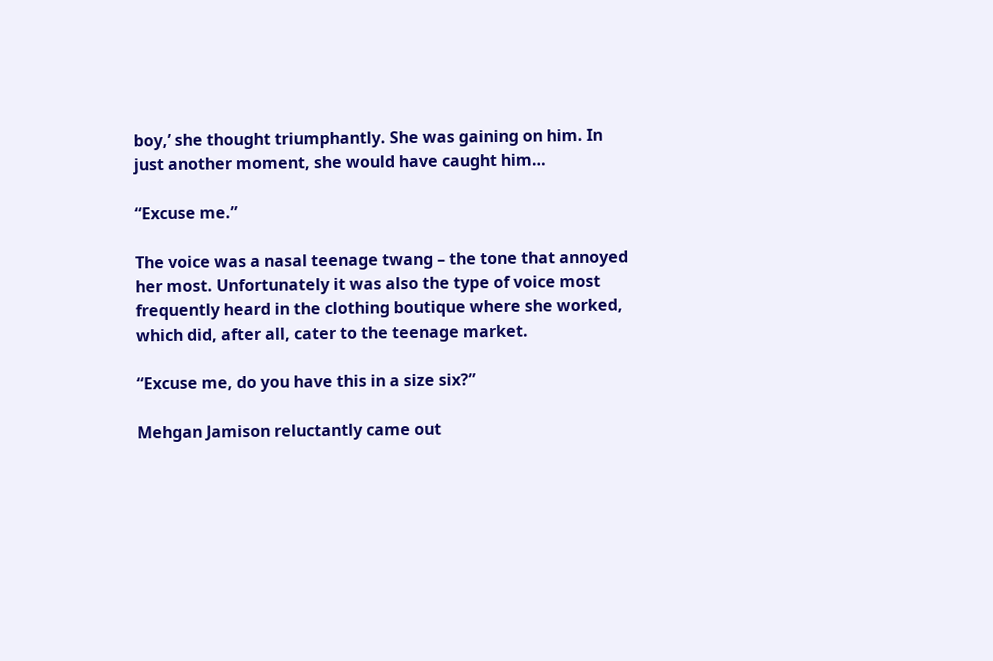boy,’ she thought triumphantly. She was gaining on him. In just another moment, she would have caught him…

“Excuse me.”

The voice was a nasal teenage twang – the tone that annoyed her most. Unfortunately it was also the type of voice most frequently heard in the clothing boutique where she worked, which did, after all, cater to the teenage market.

“Excuse me, do you have this in a size six?”

Mehgan Jamison reluctantly came out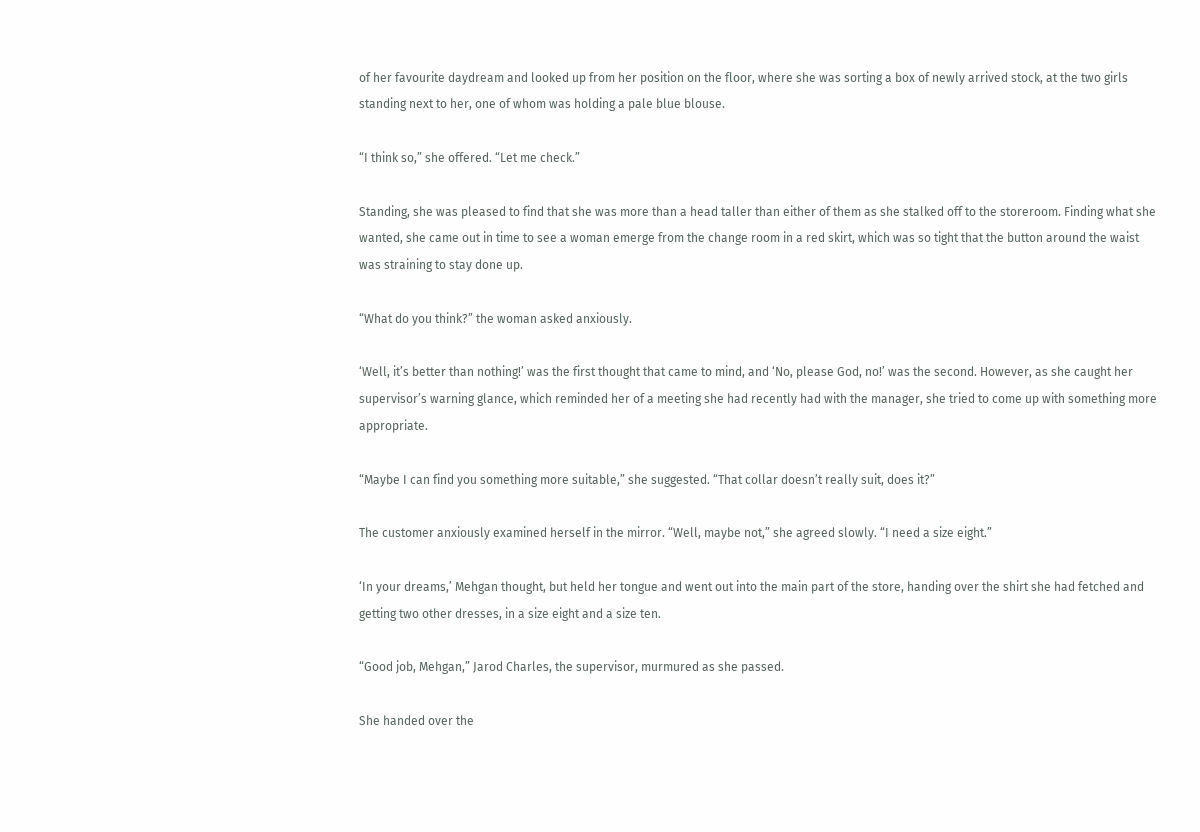of her favourite daydream and looked up from her position on the floor, where she was sorting a box of newly arrived stock, at the two girls standing next to her, one of whom was holding a pale blue blouse.

“I think so,” she offered. “Let me check.”

Standing, she was pleased to find that she was more than a head taller than either of them as she stalked off to the storeroom. Finding what she wanted, she came out in time to see a woman emerge from the change room in a red skirt, which was so tight that the button around the waist was straining to stay done up.

“What do you think?” the woman asked anxiously.

‘Well, it’s better than nothing!’ was the first thought that came to mind, and ‘No, please God, no!’ was the second. However, as she caught her supervisor’s warning glance, which reminded her of a meeting she had recently had with the manager, she tried to come up with something more appropriate.

“Maybe I can find you something more suitable,” she suggested. “That collar doesn’t really suit, does it?”

The customer anxiously examined herself in the mirror. “Well, maybe not,” she agreed slowly. “I need a size eight.”

‘In your dreams,’ Mehgan thought, but held her tongue and went out into the main part of the store, handing over the shirt she had fetched and getting two other dresses, in a size eight and a size ten.

“Good job, Mehgan,” Jarod Charles, the supervisor, murmured as she passed.

She handed over the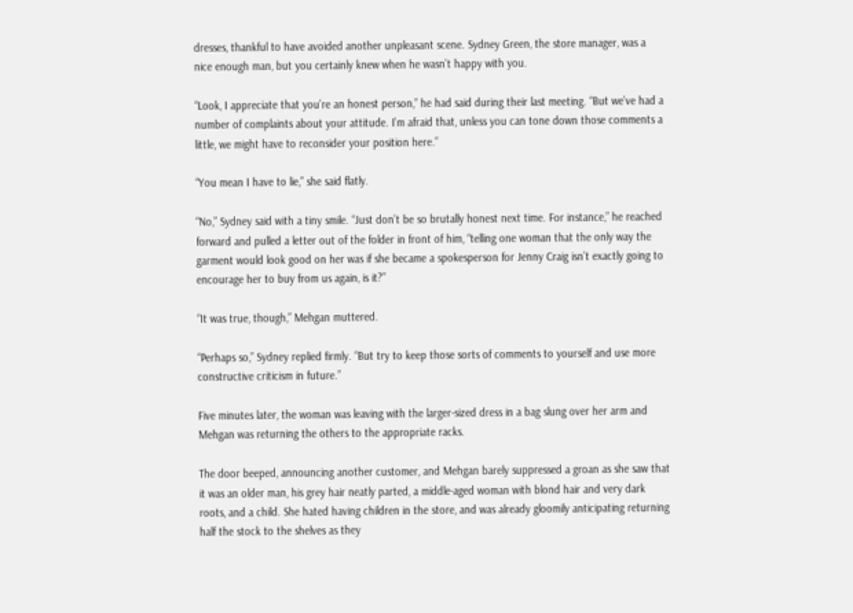dresses, thankful to have avoided another unpleasant scene. Sydney Green, the store manager, was a nice enough man, but you certainly knew when he wasn’t happy with you.

“Look, I appreciate that you’re an honest person,” he had said during their last meeting. “But we’ve had a number of complaints about your attitude. I’m afraid that, unless you can tone down those comments a little, we might have to reconsider your position here.”

“You mean I have to lie,” she said flatly.

“No,” Sydney said with a tiny smile. “Just don’t be so brutally honest next time. For instance,” he reached forward and pulled a letter out of the folder in front of him, “telling one woman that the only way the garment would look good on her was if she became a spokesperson for Jenny Craig isn’t exactly going to encourage her to buy from us again, is it?”

“It was true, though,” Mehgan muttered.

“Perhaps so,” Sydney replied firmly. “But try to keep those sorts of comments to yourself and use more constructive criticism in future.”

Five minutes later, the woman was leaving with the larger-sized dress in a bag slung over her arm and Mehgan was returning the others to the appropriate racks.

The door beeped, announcing another customer, and Mehgan barely suppressed a groan as she saw that it was an older man, his grey hair neatly parted, a middle-aged woman with blond hair and very dark roots, and a child. She hated having children in the store, and was already gloomily anticipating returning half the stock to the shelves as they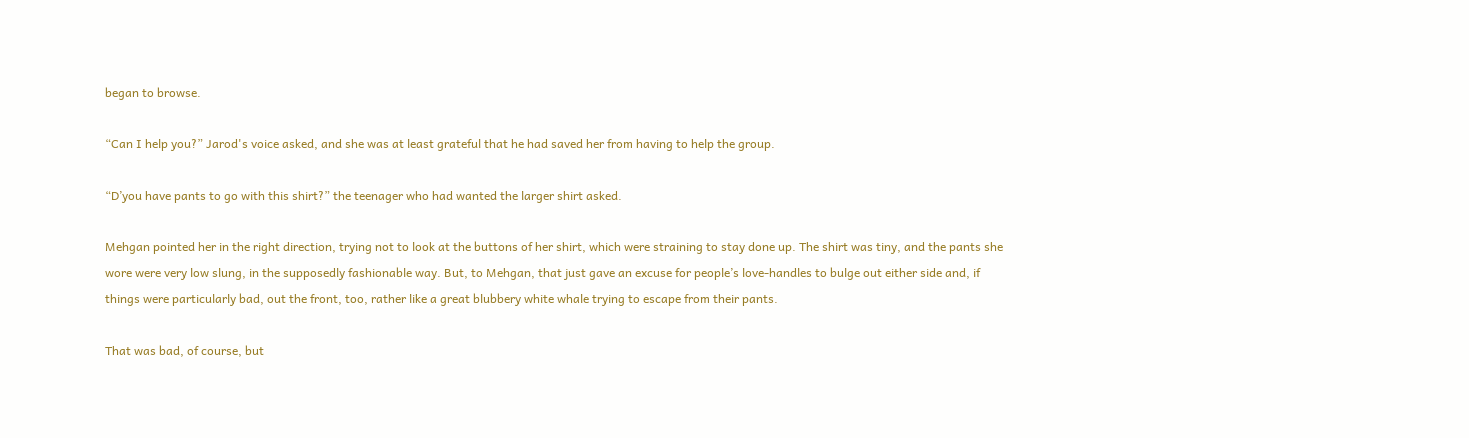began to browse.

“Can I help you?” Jarod's voice asked, and she was at least grateful that he had saved her from having to help the group.

“D’you have pants to go with this shirt?” the teenager who had wanted the larger shirt asked.

Mehgan pointed her in the right direction, trying not to look at the buttons of her shirt, which were straining to stay done up. The shirt was tiny, and the pants she wore were very low slung, in the supposedly fashionable way. But, to Mehgan, that just gave an excuse for people’s love-handles to bulge out either side and, if things were particularly bad, out the front, too, rather like a great blubbery white whale trying to escape from their pants.

That was bad, of course, but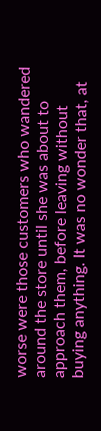worse were those customers who wandered around the store until she was about to approach them, before leaving without buying anything. It was no wonder that, at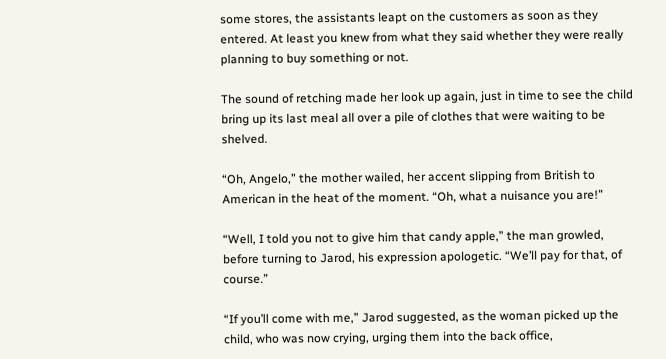some stores, the assistants leapt on the customers as soon as they entered. At least you knew from what they said whether they were really planning to buy something or not.

The sound of retching made her look up again, just in time to see the child bring up its last meal all over a pile of clothes that were waiting to be shelved.

“Oh, Angelo,” the mother wailed, her accent slipping from British to American in the heat of the moment. “Oh, what a nuisance you are!”

“Well, I told you not to give him that candy apple,” the man growled, before turning to Jarod, his expression apologetic. “We’ll pay for that, of course.”

“If you’ll come with me,” Jarod suggested, as the woman picked up the child, who was now crying, urging them into the back office,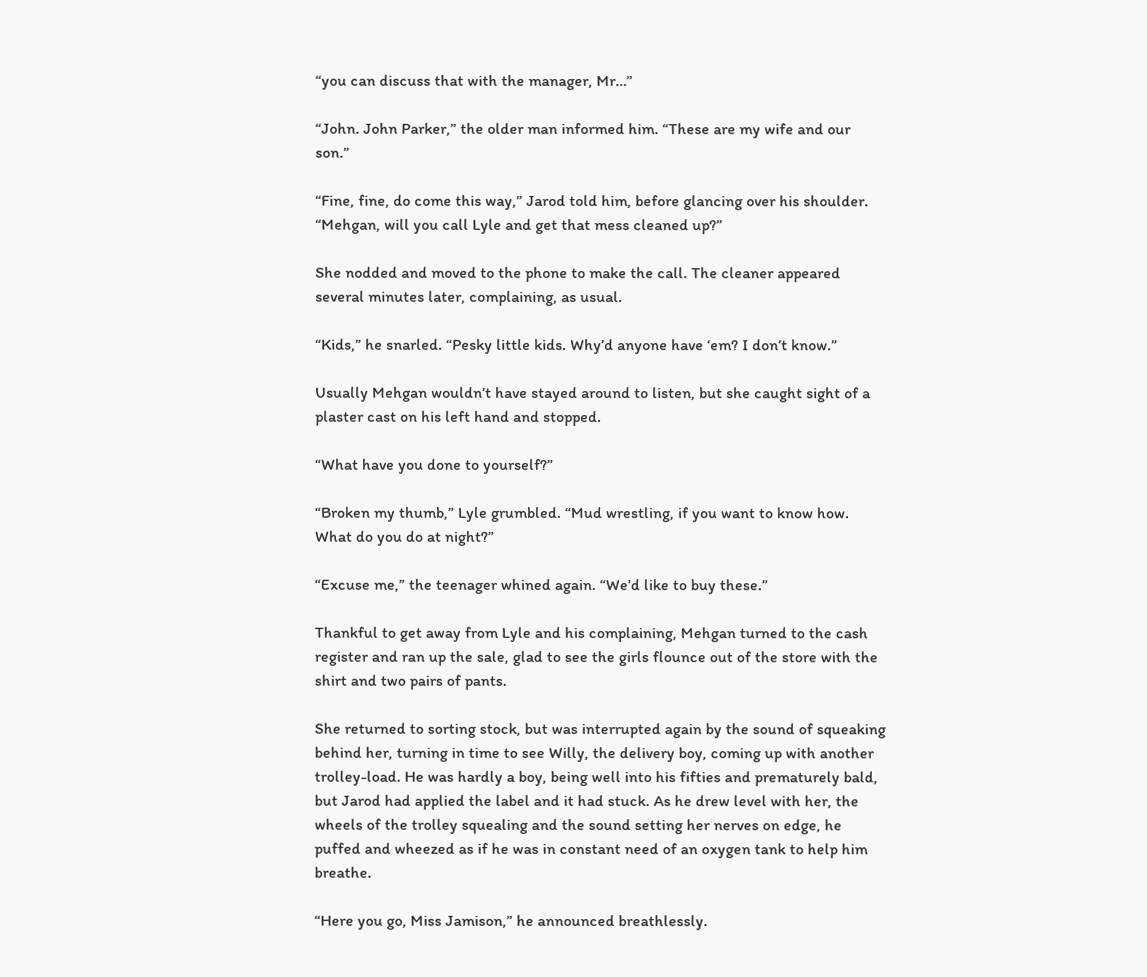“you can discuss that with the manager, Mr…”

“John. John Parker,” the older man informed him. “These are my wife and our son.”

“Fine, fine, do come this way,” Jarod told him, before glancing over his shoulder. “Mehgan, will you call Lyle and get that mess cleaned up?”

She nodded and moved to the phone to make the call. The cleaner appeared several minutes later, complaining, as usual.

“Kids,” he snarled. “Pesky little kids. Why’d anyone have ‘em? I don’t know.”

Usually Mehgan wouldn’t have stayed around to listen, but she caught sight of a plaster cast on his left hand and stopped.

“What have you done to yourself?”

“Broken my thumb,” Lyle grumbled. “Mud wrestling, if you want to know how. What do you do at night?”

“Excuse me,” the teenager whined again. “We’d like to buy these.”

Thankful to get away from Lyle and his complaining, Mehgan turned to the cash register and ran up the sale, glad to see the girls flounce out of the store with the shirt and two pairs of pants.

She returned to sorting stock, but was interrupted again by the sound of squeaking behind her, turning in time to see Willy, the delivery boy, coming up with another trolley-load. He was hardly a boy, being well into his fifties and prematurely bald, but Jarod had applied the label and it had stuck. As he drew level with her, the wheels of the trolley squealing and the sound setting her nerves on edge, he puffed and wheezed as if he was in constant need of an oxygen tank to help him breathe.

“Here you go, Miss Jamison,” he announced breathlessly.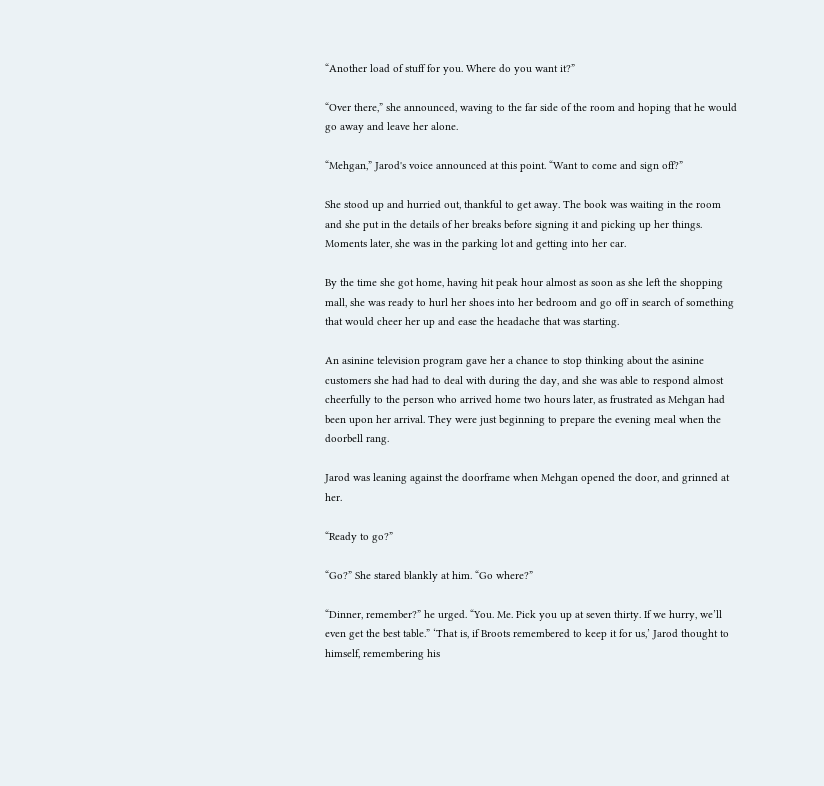“Another load of stuff for you. Where do you want it?”

“Over there,” she announced, waving to the far side of the room and hoping that he would go away and leave her alone.

“Mehgan,” Jarod's voice announced at this point. “Want to come and sign off?”

She stood up and hurried out, thankful to get away. The book was waiting in the room and she put in the details of her breaks before signing it and picking up her things. Moments later, she was in the parking lot and getting into her car.

By the time she got home, having hit peak hour almost as soon as she left the shopping mall, she was ready to hurl her shoes into her bedroom and go off in search of something that would cheer her up and ease the headache that was starting.

An asinine television program gave her a chance to stop thinking about the asinine customers she had had to deal with during the day, and she was able to respond almost cheerfully to the person who arrived home two hours later, as frustrated as Mehgan had been upon her arrival. They were just beginning to prepare the evening meal when the doorbell rang.

Jarod was leaning against the doorframe when Mehgan opened the door, and grinned at her.

“Ready to go?”

“Go?” She stared blankly at him. “Go where?”

“Dinner, remember?” he urged. “You. Me. Pick you up at seven thirty. If we hurry, we’ll even get the best table.” ‘That is, if Broots remembered to keep it for us,’ Jarod thought to himself, remembering his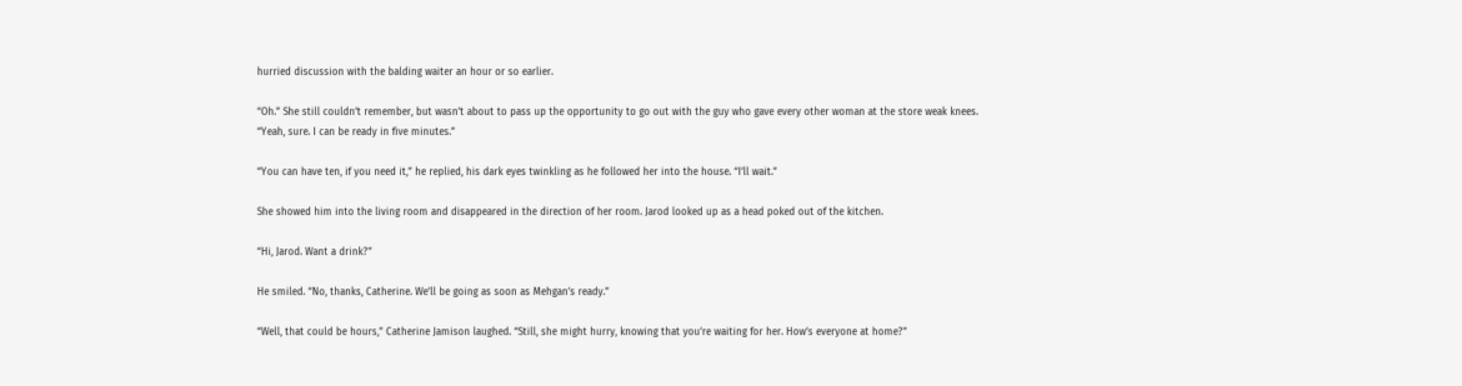hurried discussion with the balding waiter an hour or so earlier.

“Oh.” She still couldn’t remember, but wasn’t about to pass up the opportunity to go out with the guy who gave every other woman at the store weak knees. “Yeah, sure. I can be ready in five minutes.”

“You can have ten, if you need it,” he replied, his dark eyes twinkling as he followed her into the house. “I’ll wait.”

She showed him into the living room and disappeared in the direction of her room. Jarod looked up as a head poked out of the kitchen.

“Hi, Jarod. Want a drink?”

He smiled. “No, thanks, Catherine. We’ll be going as soon as Mehgan’s ready.”

“Well, that could be hours,” Catherine Jamison laughed. “Still, she might hurry, knowing that you’re waiting for her. How’s everyone at home?”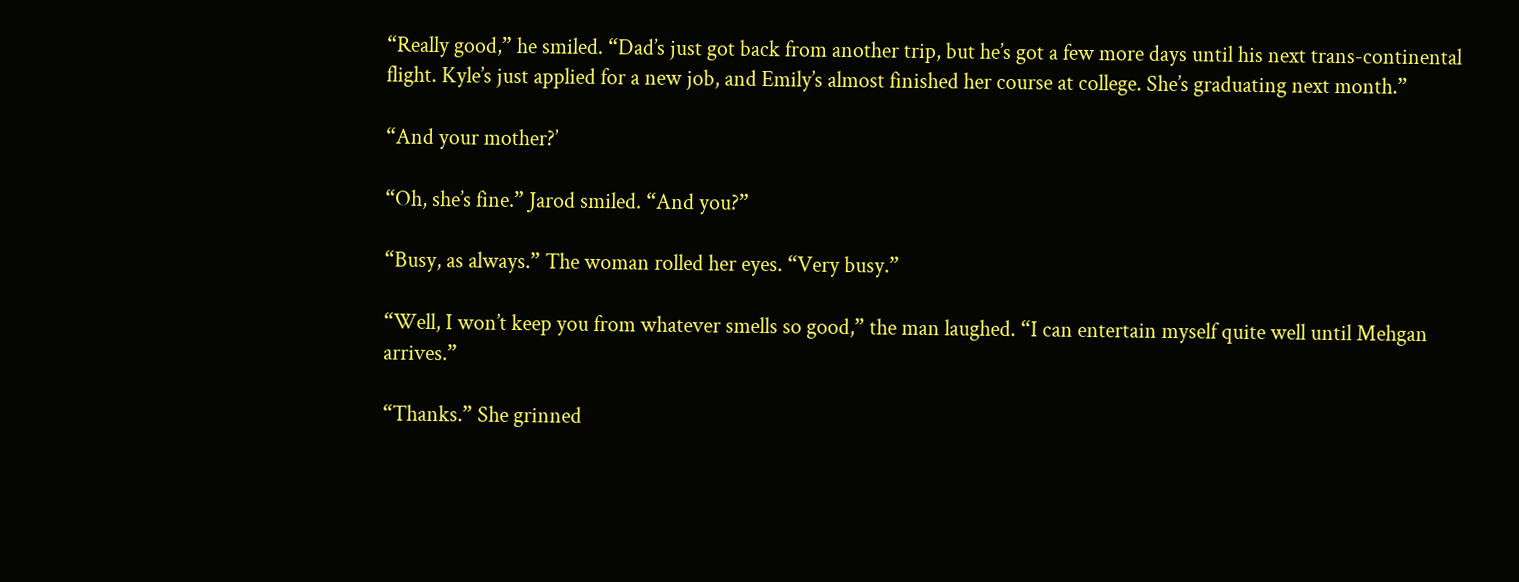“Really good,” he smiled. “Dad’s just got back from another trip, but he’s got a few more days until his next trans-continental flight. Kyle’s just applied for a new job, and Emily’s almost finished her course at college. She’s graduating next month.”

“And your mother?’

“Oh, she’s fine.” Jarod smiled. “And you?”

“Busy, as always.” The woman rolled her eyes. “Very busy.”

“Well, I won’t keep you from whatever smells so good,” the man laughed. “I can entertain myself quite well until Mehgan arrives.”

“Thanks.” She grinned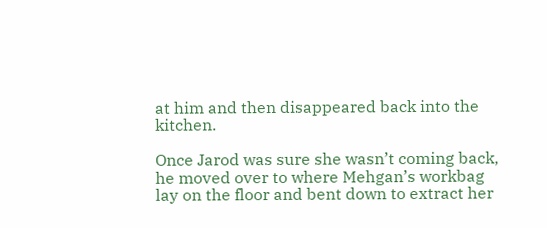at him and then disappeared back into the kitchen.

Once Jarod was sure she wasn’t coming back, he moved over to where Mehgan’s workbag lay on the floor and bent down to extract her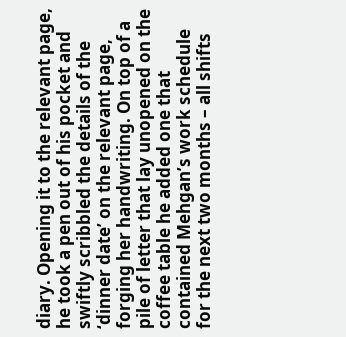diary. Opening it to the relevant page, he took a pen out of his pocket and swiftly scribbled the details of the ‘dinner date’ on the relevant page, forging her handwriting. On top of a pile of letter that lay unopened on the coffee table he added one that contained Mehgan’s work schedule for the next two months – all shifts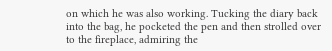on which he was also working. Tucking the diary back into the bag, he pocketed the pen and then strolled over to the fireplace, admiring the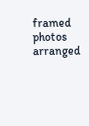framed photos arranged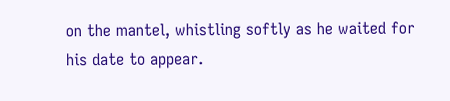on the mantel, whistling softly as he waited for his date to appear.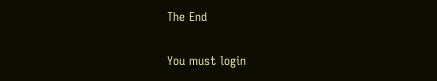The End

You must login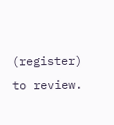(register) to review.